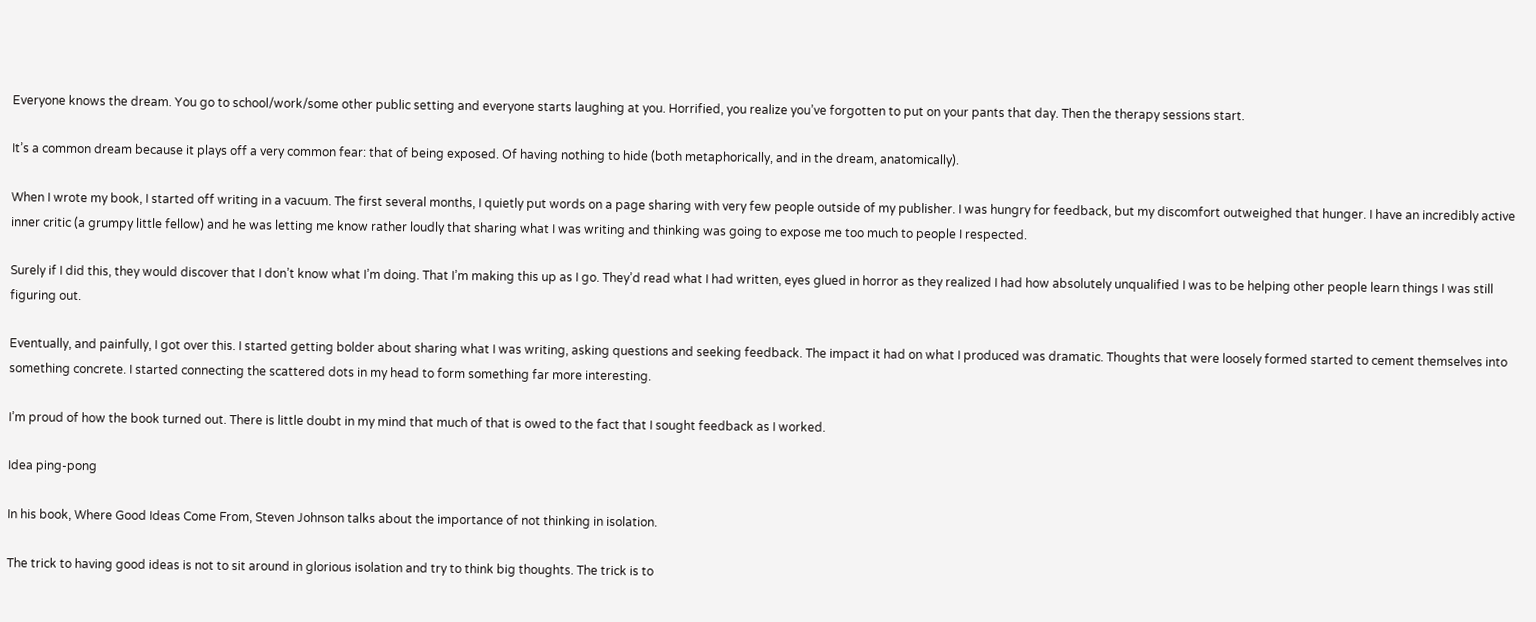Everyone knows the dream. You go to school/work/some other public setting and everyone starts laughing at you. Horrified, you realize you’ve forgotten to put on your pants that day. Then the therapy sessions start.

It’s a common dream because it plays off a very common fear: that of being exposed. Of having nothing to hide (both metaphorically, and in the dream, anatomically).

When I wrote my book, I started off writing in a vacuum. The first several months, I quietly put words on a page sharing with very few people outside of my publisher. I was hungry for feedback, but my discomfort outweighed that hunger. I have an incredibly active inner critic (a grumpy little fellow) and he was letting me know rather loudly that sharing what I was writing and thinking was going to expose me too much to people I respected.

Surely if I did this, they would discover that I don’t know what I’m doing. That I’m making this up as I go. They’d read what I had written, eyes glued in horror as they realized I had how absolutely unqualified I was to be helping other people learn things I was still figuring out.

Eventually, and painfully, I got over this. I started getting bolder about sharing what I was writing, asking questions and seeking feedback. The impact it had on what I produced was dramatic. Thoughts that were loosely formed started to cement themselves into something concrete. I started connecting the scattered dots in my head to form something far more interesting.

I’m proud of how the book turned out. There is little doubt in my mind that much of that is owed to the fact that I sought feedback as I worked.

Idea ping-pong

In his book, Where Good Ideas Come From, Steven Johnson talks about the importance of not thinking in isolation.

The trick to having good ideas is not to sit around in glorious isolation and try to think big thoughts. The trick is to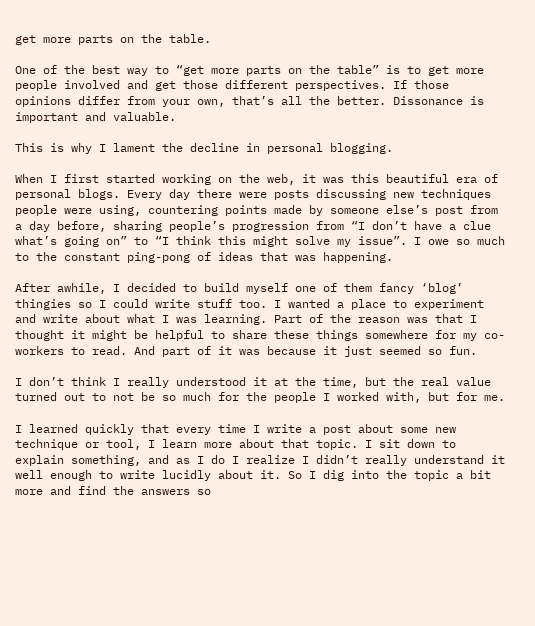get more parts on the table.

One of the best way to “get more parts on the table” is to get more people involved and get those different perspectives. If those opinions differ from your own, that’s all the better. Dissonance is important and valuable.

This is why I lament the decline in personal blogging.

When I first started working on the web, it was this beautiful era of personal blogs. Every day there were posts discussing new techniques people were using, countering points made by someone else’s post from a day before, sharing people’s progression from “I don’t have a clue what’s going on” to “I think this might solve my issue”. I owe so much to the constant ping-pong of ideas that was happening.

After awhile, I decided to build myself one of them fancy ‘blog’ thingies so I could write stuff too. I wanted a place to experiment and write about what I was learning. Part of the reason was that I thought it might be helpful to share these things somewhere for my co-workers to read. And part of it was because it just seemed so fun.

I don’t think I really understood it at the time, but the real value turned out to not be so much for the people I worked with, but for me.

I learned quickly that every time I write a post about some new technique or tool, I learn more about that topic. I sit down to explain something, and as I do I realize I didn’t really understand it well enough to write lucidly about it. So I dig into the topic a bit more and find the answers so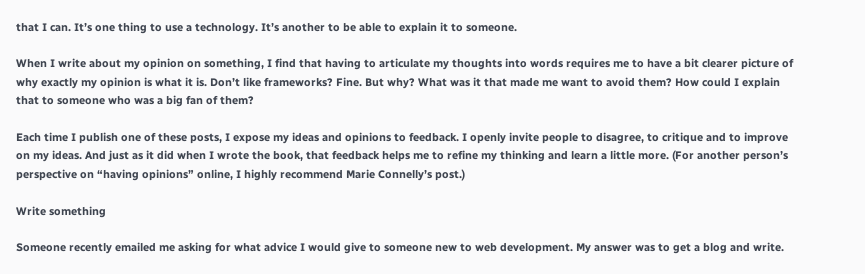that I can. It’s one thing to use a technology. It’s another to be able to explain it to someone.

When I write about my opinion on something, I find that having to articulate my thoughts into words requires me to have a bit clearer picture of why exactly my opinion is what it is. Don’t like frameworks? Fine. But why? What was it that made me want to avoid them? How could I explain that to someone who was a big fan of them?

Each time I publish one of these posts, I expose my ideas and opinions to feedback. I openly invite people to disagree, to critique and to improve on my ideas. And just as it did when I wrote the book, that feedback helps me to refine my thinking and learn a little more. (For another person’s perspective on “having opinions” online, I highly recommend Marie Connelly’s post.)

Write something

Someone recently emailed me asking for what advice I would give to someone new to web development. My answer was to get a blog and write.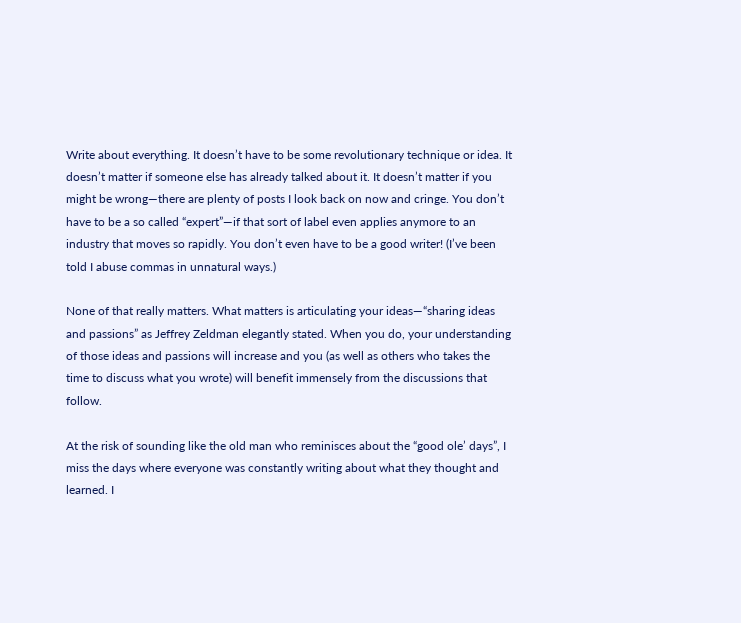Write about everything. It doesn’t have to be some revolutionary technique or idea. It doesn’t matter if someone else has already talked about it. It doesn’t matter if you might be wrong—there are plenty of posts I look back on now and cringe. You don’t have to be a so called “expert”—if that sort of label even applies anymore to an industry that moves so rapidly. You don’t even have to be a good writer! (I’ve been told I abuse commas in unnatural ways.)

None of that really matters. What matters is articulating your ideas—“sharing ideas and passions” as Jeffrey Zeldman elegantly stated. When you do, your understanding of those ideas and passions will increase and you (as well as others who takes the time to discuss what you wrote) will benefit immensely from the discussions that follow.

At the risk of sounding like the old man who reminisces about the “good ole’ days”, I miss the days where everyone was constantly writing about what they thought and learned. I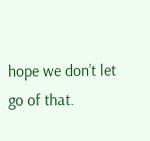hope we don’t let go of that.